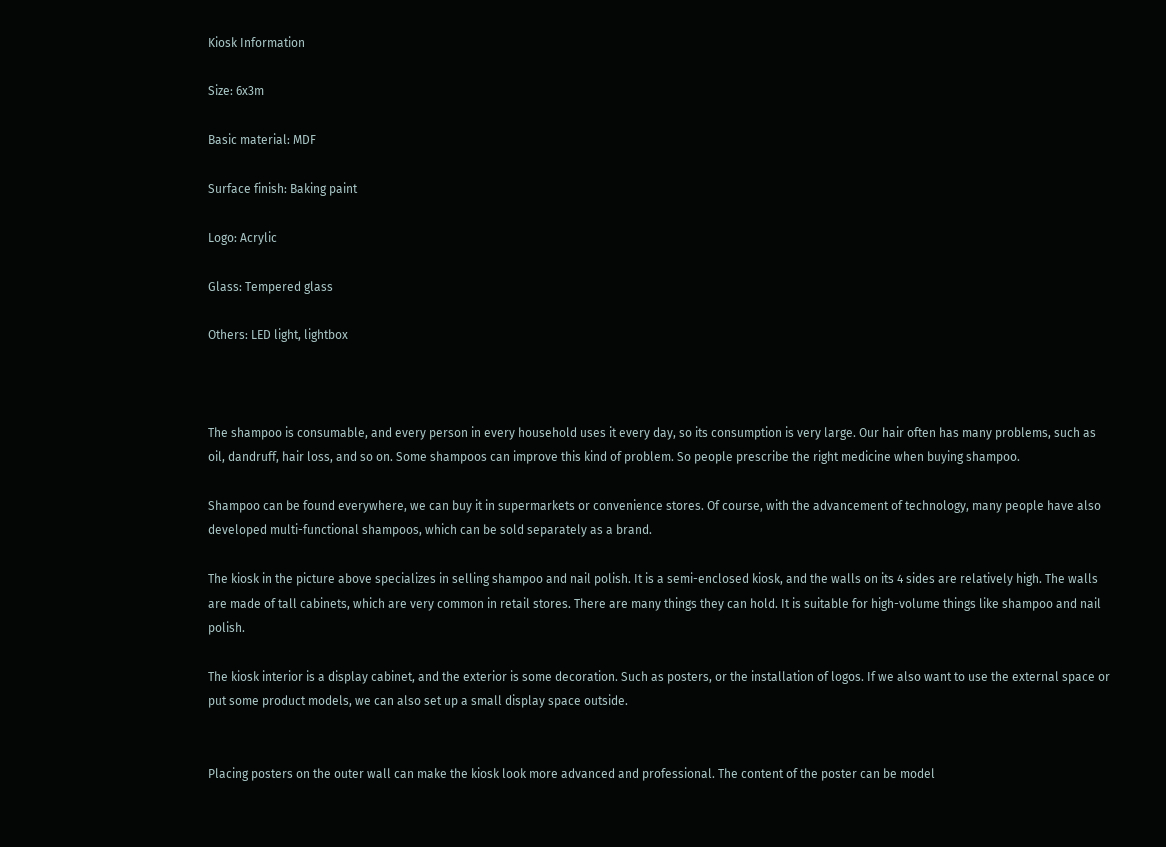Kiosk Information

Size: 6x3m

Basic material: MDF

Surface finish: Baking paint

Logo: Acrylic

Glass: Tempered glass

Others: LED light, lightbox



The shampoo is consumable, and every person in every household uses it every day, so its consumption is very large. Our hair often has many problems, such as oil, dandruff, hair loss, and so on. Some shampoos can improve this kind of problem. So people prescribe the right medicine when buying shampoo.

Shampoo can be found everywhere, we can buy it in supermarkets or convenience stores. Of course, with the advancement of technology, many people have also developed multi-functional shampoos, which can be sold separately as a brand.

The kiosk in the picture above specializes in selling shampoo and nail polish. It is a semi-enclosed kiosk, and the walls on its 4 sides are relatively high. The walls are made of tall cabinets, which are very common in retail stores. There are many things they can hold. It is suitable for high-volume things like shampoo and nail polish.

The kiosk interior is a display cabinet, and the exterior is some decoration. Such as posters, or the installation of logos. If we also want to use the external space or put some product models, we can also set up a small display space outside.


Placing posters on the outer wall can make the kiosk look more advanced and professional. The content of the poster can be model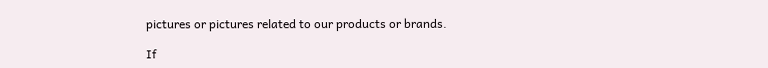pictures or pictures related to our products or brands.

If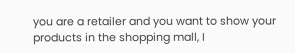you are a retailer and you want to show your products in the shopping mall, I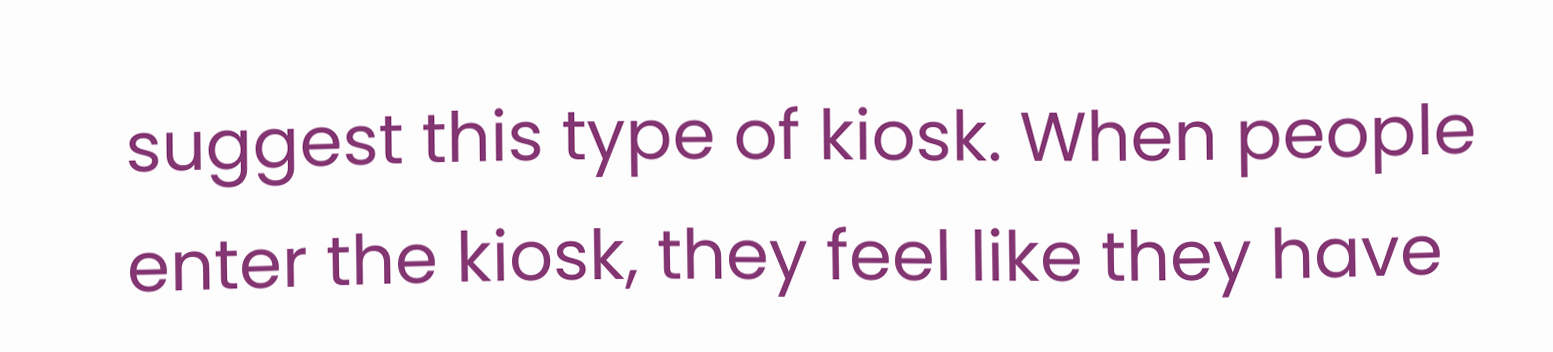suggest this type of kiosk. When people enter the kiosk, they feel like they have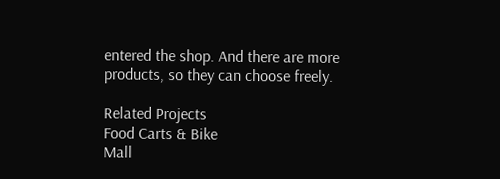entered the shop. And there are more products, so they can choose freely.

Related Projects
Food Carts & Bike
Mall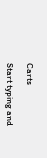Carts

Start typing and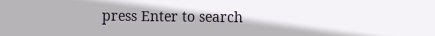press Enter to search